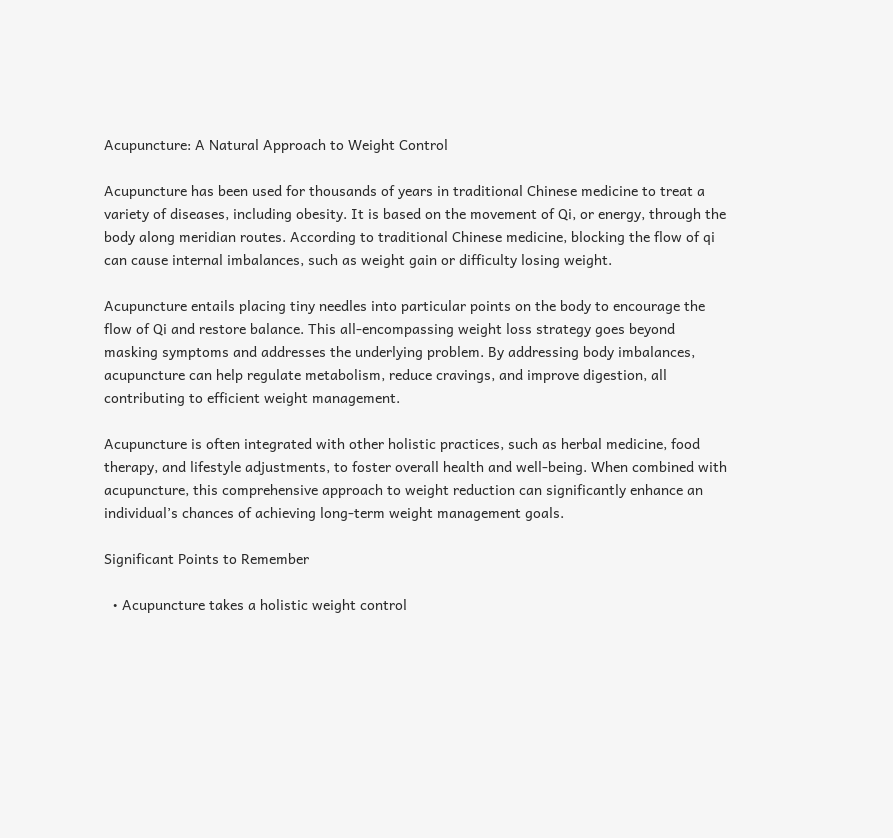Acupuncture: A Natural Approach to Weight Control

Acupuncture has been used for thousands of years in traditional Chinese medicine to treat a variety of diseases, including obesity. It is based on the movement of Qi, or energy, through the body along meridian routes. According to traditional Chinese medicine, blocking the flow of qi can cause internal imbalances, such as weight gain or difficulty losing weight.

Acupuncture entails placing tiny needles into particular points on the body to encourage the flow of Qi and restore balance. This all-encompassing weight loss strategy goes beyond masking symptoms and addresses the underlying problem. By addressing body imbalances, acupuncture can help regulate metabolism, reduce cravings, and improve digestion, all contributing to efficient weight management.

Acupuncture is often integrated with other holistic practices, such as herbal medicine, food therapy, and lifestyle adjustments, to foster overall health and well-being. When combined with acupuncture, this comprehensive approach to weight reduction can significantly enhance an individual’s chances of achieving long-term weight management goals.

Significant Points to Remember

  • Acupuncture takes a holistic weight control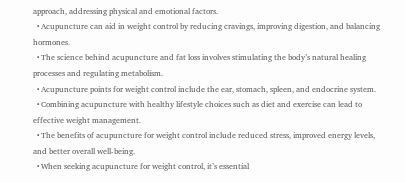approach, addressing physical and emotional factors.
  • Acupuncture can aid in weight control by reducing cravings, improving digestion, and balancing hormones.
  • The science behind acupuncture and fat loss involves stimulating the body’s natural healing processes and regulating metabolism.
  • Acupuncture points for weight control include the ear, stomach, spleen, and endocrine system.
  • Combining acupuncture with healthy lifestyle choices such as diet and exercise can lead to effective weight management.
  • The benefits of acupuncture for weight control include reduced stress, improved energy levels, and better overall well-being.
  • When seeking acupuncture for weight control, it’s essential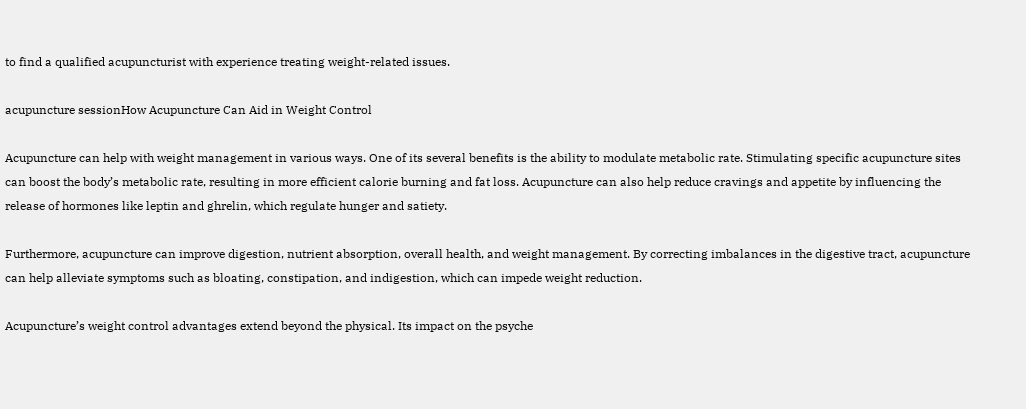to find a qualified acupuncturist with experience treating weight-related issues.

acupuncture sessionHow Acupuncture Can Aid in Weight Control

Acupuncture can help with weight management in various ways. One of its several benefits is the ability to modulate metabolic rate. Stimulating specific acupuncture sites can boost the body’s metabolic rate, resulting in more efficient calorie burning and fat loss. Acupuncture can also help reduce cravings and appetite by influencing the release of hormones like leptin and ghrelin, which regulate hunger and satiety.

Furthermore, acupuncture can improve digestion, nutrient absorption, overall health, and weight management. By correcting imbalances in the digestive tract, acupuncture can help alleviate symptoms such as bloating, constipation, and indigestion, which can impede weight reduction.

Acupuncture’s weight control advantages extend beyond the physical. Its impact on the psyche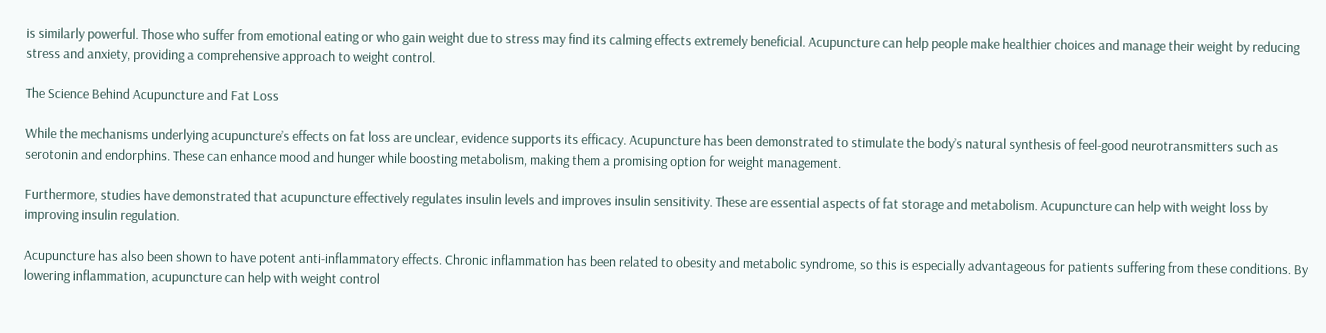is similarly powerful. Those who suffer from emotional eating or who gain weight due to stress may find its calming effects extremely beneficial. Acupuncture can help people make healthier choices and manage their weight by reducing stress and anxiety, providing a comprehensive approach to weight control.

The Science Behind Acupuncture and Fat Loss

While the mechanisms underlying acupuncture’s effects on fat loss are unclear, evidence supports its efficacy. Acupuncture has been demonstrated to stimulate the body’s natural synthesis of feel-good neurotransmitters such as serotonin and endorphins. These can enhance mood and hunger while boosting metabolism, making them a promising option for weight management.

Furthermore, studies have demonstrated that acupuncture effectively regulates insulin levels and improves insulin sensitivity. These are essential aspects of fat storage and metabolism. Acupuncture can help with weight loss by improving insulin regulation.

Acupuncture has also been shown to have potent anti-inflammatory effects. Chronic inflammation has been related to obesity and metabolic syndrome, so this is especially advantageous for patients suffering from these conditions. By lowering inflammation, acupuncture can help with weight control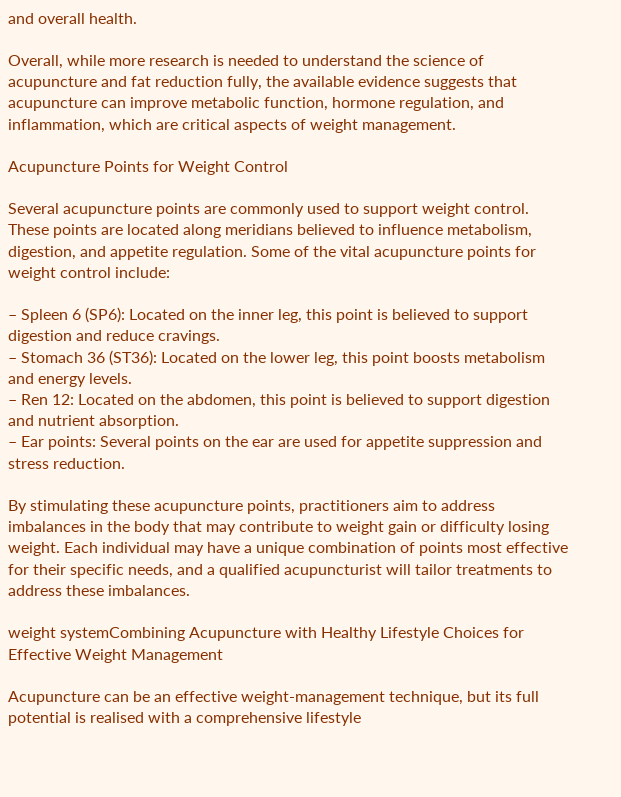and overall health.

Overall, while more research is needed to understand the science of acupuncture and fat reduction fully, the available evidence suggests that acupuncture can improve metabolic function, hormone regulation, and inflammation, which are critical aspects of weight management.

Acupuncture Points for Weight Control

Several acupuncture points are commonly used to support weight control. These points are located along meridians believed to influence metabolism, digestion, and appetite regulation. Some of the vital acupuncture points for weight control include:

– Spleen 6 (SP6): Located on the inner leg, this point is believed to support digestion and reduce cravings.
– Stomach 36 (ST36): Located on the lower leg, this point boosts metabolism and energy levels.
– Ren 12: Located on the abdomen, this point is believed to support digestion and nutrient absorption.
– Ear points: Several points on the ear are used for appetite suppression and stress reduction.

By stimulating these acupuncture points, practitioners aim to address imbalances in the body that may contribute to weight gain or difficulty losing weight. Each individual may have a unique combination of points most effective for their specific needs, and a qualified acupuncturist will tailor treatments to address these imbalances.

weight systemCombining Acupuncture with Healthy Lifestyle Choices for Effective Weight Management

Acupuncture can be an effective weight-management technique, but its full potential is realised with a comprehensive lifestyle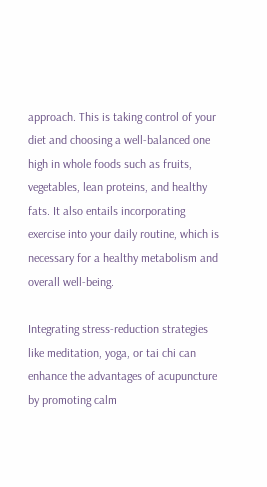approach. This is taking control of your diet and choosing a well-balanced one high in whole foods such as fruits, vegetables, lean proteins, and healthy fats. It also entails incorporating exercise into your daily routine, which is necessary for a healthy metabolism and overall well-being.

Integrating stress-reduction strategies like meditation, yoga, or tai chi can enhance the advantages of acupuncture by promoting calm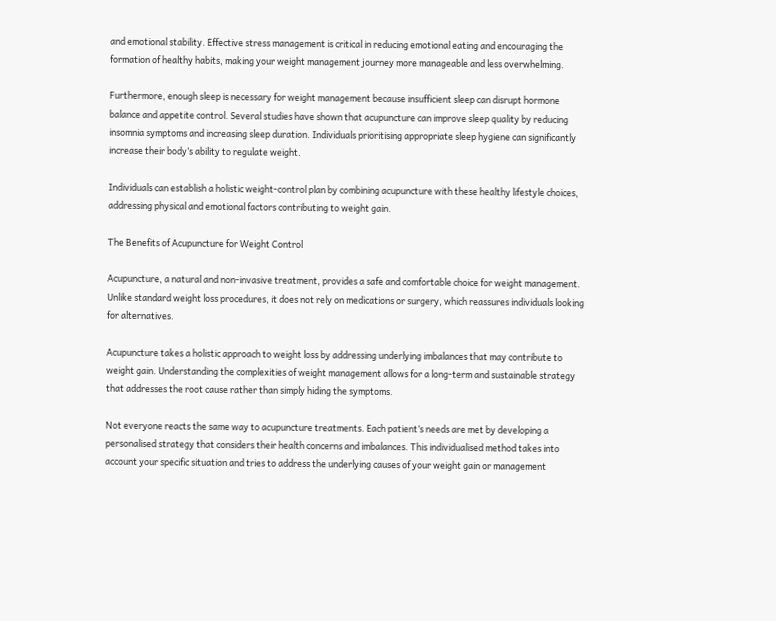and emotional stability. Effective stress management is critical in reducing emotional eating and encouraging the formation of healthy habits, making your weight management journey more manageable and less overwhelming.

Furthermore, enough sleep is necessary for weight management because insufficient sleep can disrupt hormone balance and appetite control. Several studies have shown that acupuncture can improve sleep quality by reducing insomnia symptoms and increasing sleep duration. Individuals prioritising appropriate sleep hygiene can significantly increase their body’s ability to regulate weight.

Individuals can establish a holistic weight-control plan by combining acupuncture with these healthy lifestyle choices, addressing physical and emotional factors contributing to weight gain.

The Benefits of Acupuncture for Weight Control

Acupuncture, a natural and non-invasive treatment, provides a safe and comfortable choice for weight management. Unlike standard weight loss procedures, it does not rely on medications or surgery, which reassures individuals looking for alternatives.

Acupuncture takes a holistic approach to weight loss by addressing underlying imbalances that may contribute to weight gain. Understanding the complexities of weight management allows for a long-term and sustainable strategy that addresses the root cause rather than simply hiding the symptoms.

Not everyone reacts the same way to acupuncture treatments. Each patient’s needs are met by developing a personalised strategy that considers their health concerns and imbalances. This individualised method takes into account your specific situation and tries to address the underlying causes of your weight gain or management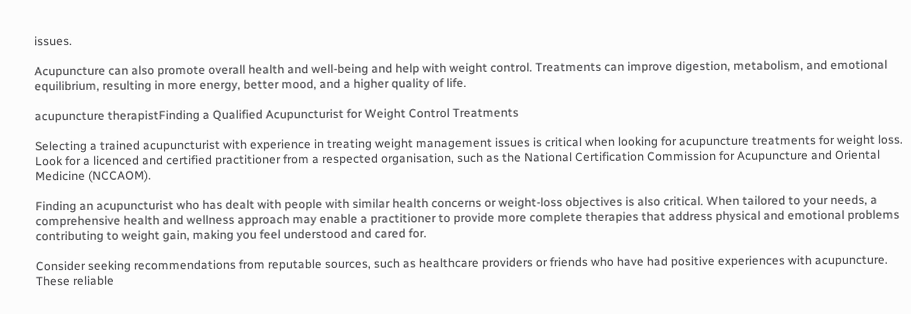issues.

Acupuncture can also promote overall health and well-being and help with weight control. Treatments can improve digestion, metabolism, and emotional equilibrium, resulting in more energy, better mood, and a higher quality of life.

acupuncture therapistFinding a Qualified Acupuncturist for Weight Control Treatments

Selecting a trained acupuncturist with experience in treating weight management issues is critical when looking for acupuncture treatments for weight loss. Look for a licenced and certified practitioner from a respected organisation, such as the National Certification Commission for Acupuncture and Oriental Medicine (NCCAOM).

Finding an acupuncturist who has dealt with people with similar health concerns or weight-loss objectives is also critical. When tailored to your needs, a comprehensive health and wellness approach may enable a practitioner to provide more complete therapies that address physical and emotional problems contributing to weight gain, making you feel understood and cared for.

Consider seeking recommendations from reputable sources, such as healthcare providers or friends who have had positive experiences with acupuncture. These reliable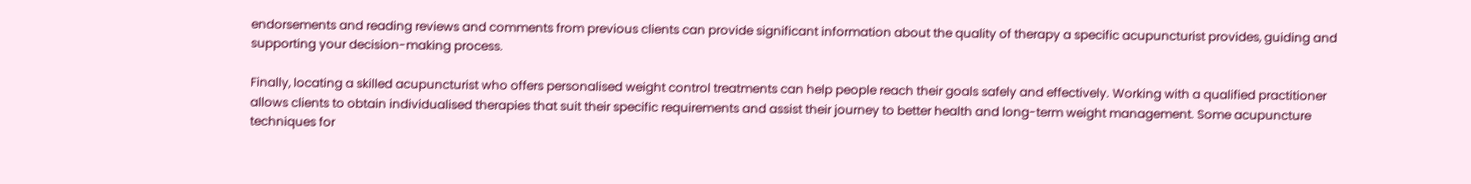endorsements and reading reviews and comments from previous clients can provide significant information about the quality of therapy a specific acupuncturist provides, guiding and supporting your decision-making process.

Finally, locating a skilled acupuncturist who offers personalised weight control treatments can help people reach their goals safely and effectively. Working with a qualified practitioner allows clients to obtain individualised therapies that suit their specific requirements and assist their journey to better health and long-term weight management. Some acupuncture techniques for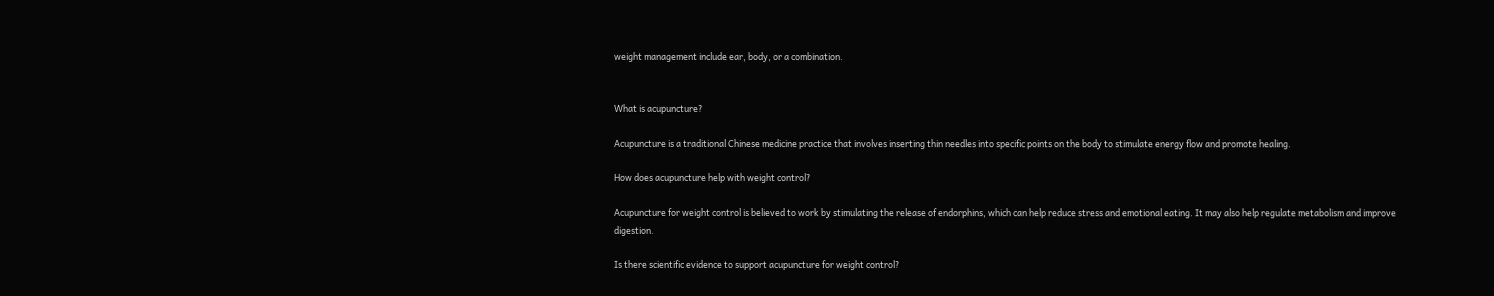weight management include ear, body, or a combination.


What is acupuncture?

Acupuncture is a traditional Chinese medicine practice that involves inserting thin needles into specific points on the body to stimulate energy flow and promote healing.

How does acupuncture help with weight control?

Acupuncture for weight control is believed to work by stimulating the release of endorphins, which can help reduce stress and emotional eating. It may also help regulate metabolism and improve digestion.

Is there scientific evidence to support acupuncture for weight control?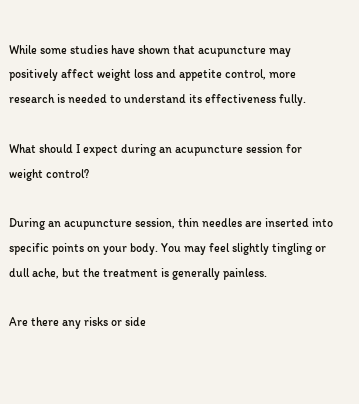While some studies have shown that acupuncture may positively affect weight loss and appetite control, more research is needed to understand its effectiveness fully.

What should I expect during an acupuncture session for weight control?

During an acupuncture session, thin needles are inserted into specific points on your body. You may feel slightly tingling or dull ache, but the treatment is generally painless.

Are there any risks or side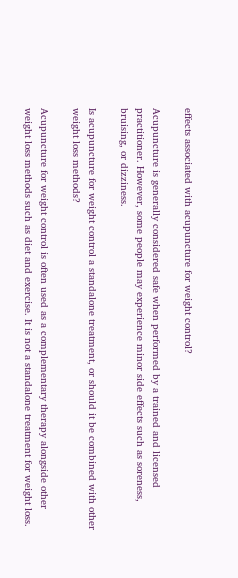effects associated with acupuncture for weight control?

Acupuncture is generally considered safe when performed by a trained and licensed practitioner. However, some people may experience minor side effects such as soreness, bruising, or dizziness.

Is acupuncture for weight control a standalone treatment, or should it be combined with other weight loss methods?

Acupuncture for weight control is often used as a complementary therapy alongside other weight loss methods such as diet and exercise. It is not a standalone treatment for weight loss.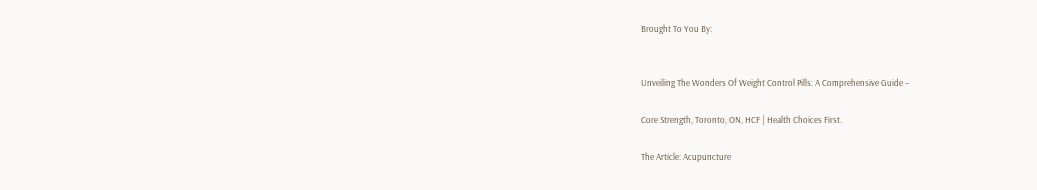Brought To You By:


Unveiling The Wonders Of Weight Control Pills: A Comprehensive Guide –

Core Strength, Toronto, ON, HCF | Health Choices First.

The Article: Acupuncture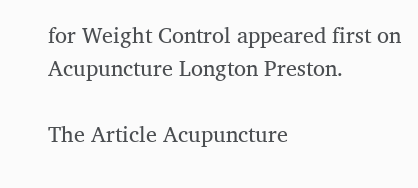for Weight Control appeared first on Acupuncture Longton Preston.

The Article Acupuncture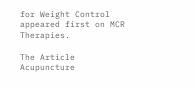for Weight Control appeared first on MCR Therapies.

The Article Acupuncture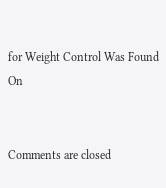for Weight Control Was Found On


Comments are closed